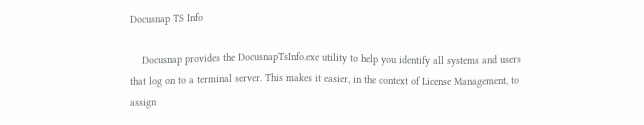Docusnap TS Info

    Docusnap provides the DocusnapTsInfo.exe utility to help you identify all systems and users that log on to a terminal server. This makes it easier, in the context of License Management, to assign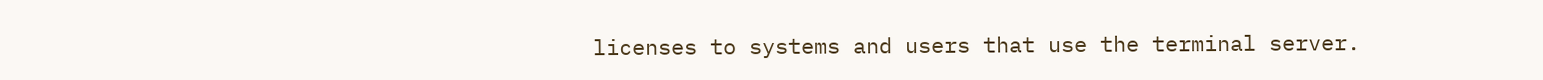licenses to systems and users that use the terminal server.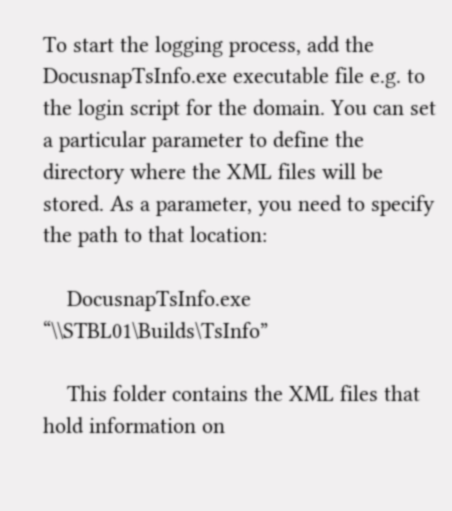To start the logging process, add the DocusnapTsInfo.exe executable file e.g. to the login script for the domain. You can set a particular parameter to define the directory where the XML files will be stored. As a parameter, you need to specify the path to that location:

    DocusnapTsInfo.exe “\\STBL01\Builds\TsInfo”

    This folder contains the XML files that hold information on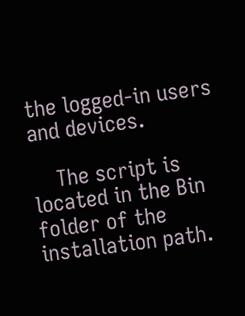the logged-in users and devices.

    The script is located in the Bin folder of the installation path.